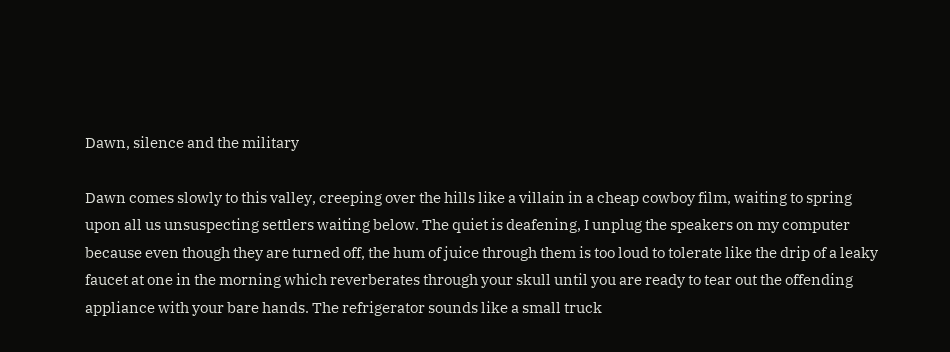Dawn, silence and the military

Dawn comes slowly to this valley, creeping over the hills like a villain in a cheap cowboy film, waiting to spring upon all us unsuspecting settlers waiting below. The quiet is deafening, I unplug the speakers on my computer because even though they are turned off, the hum of juice through them is too loud to tolerate like the drip of a leaky faucet at one in the morning which reverberates through your skull until you are ready to tear out the offending appliance with your bare hands. The refrigerator sounds like a small truck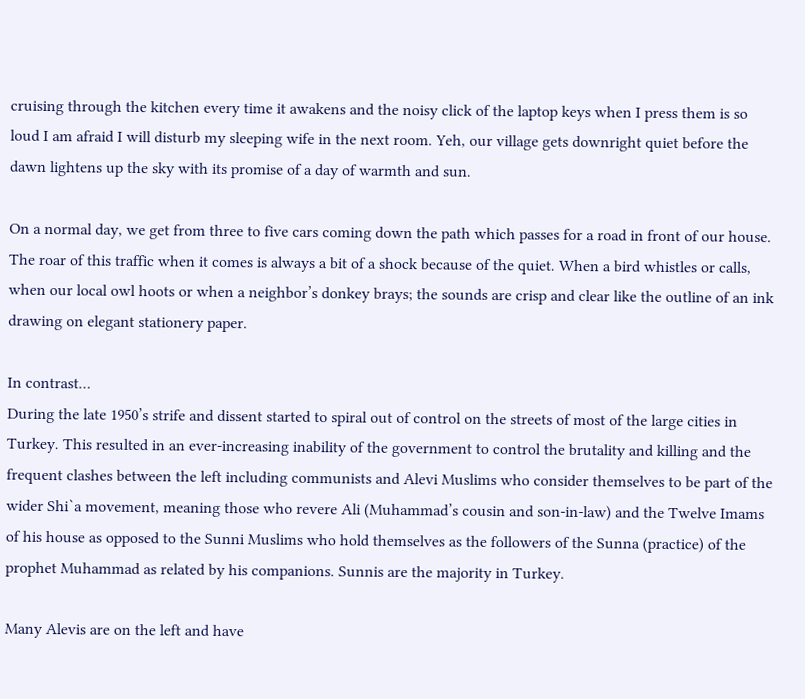cruising through the kitchen every time it awakens and the noisy click of the laptop keys when I press them is so loud I am afraid I will disturb my sleeping wife in the next room. Yeh, our village gets downright quiet before the dawn lightens up the sky with its promise of a day of warmth and sun.

On a normal day, we get from three to five cars coming down the path which passes for a road in front of our house. The roar of this traffic when it comes is always a bit of a shock because of the quiet. When a bird whistles or calls, when our local owl hoots or when a neighbor’s donkey brays; the sounds are crisp and clear like the outline of an ink drawing on elegant stationery paper.

In contrast…
During the late 1950’s strife and dissent started to spiral out of control on the streets of most of the large cities in Turkey. This resulted in an ever-increasing inability of the government to control the brutality and killing and the frequent clashes between the left including communists and Alevi Muslims who consider themselves to be part of the wider Shi`a movement, meaning those who revere Ali (Muhammad’s cousin and son-in-law) and the Twelve Imams of his house as opposed to the Sunni Muslims who hold themselves as the followers of the Sunna (practice) of the prophet Muhammad as related by his companions. Sunnis are the majority in Turkey.

Many Alevis are on the left and have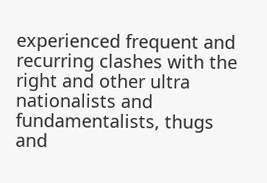experienced frequent and recurring clashes with the right and other ultra nationalists and fundamentalists, thugs and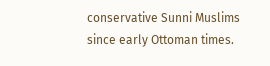conservative Sunni Muslims since early Ottoman times.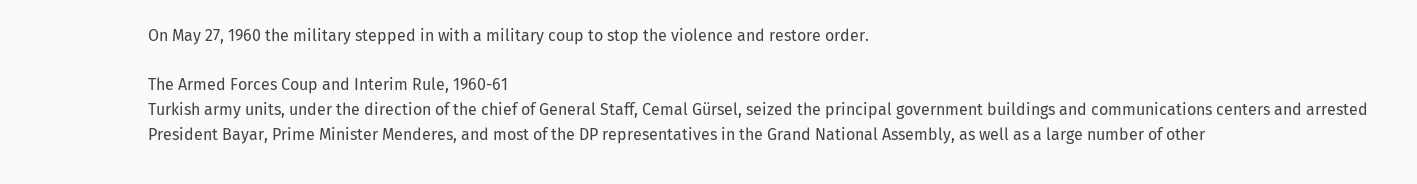On May 27, 1960 the military stepped in with a military coup to stop the violence and restore order.

The Armed Forces Coup and Interim Rule, 1960-61
Turkish army units, under the direction of the chief of General Staff, Cemal Gürsel, seized the principal government buildings and communications centers and arrested President Bayar, Prime Minister Menderes, and most of the DP representatives in the Grand National Assembly, as well as a large number of other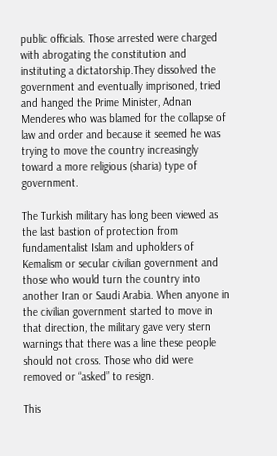public officials. Those arrested were charged with abrogating the constitution and instituting a dictatorship.They dissolved the government and eventually imprisoned, tried and hanged the Prime Minister, Adnan Menderes who was blamed for the collapse of law and order and because it seemed he was trying to move the country increasingly toward a more religious (sharia) type of government.

The Turkish military has long been viewed as the last bastion of protection from fundamentalist Islam and upholders of Kemalism or secular civilian government and those who would turn the country into another Iran or Saudi Arabia. When anyone in the civilian government started to move in that direction, the military gave very stern warnings that there was a line these people should not cross. Those who did were removed or “asked” to resign.

This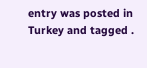entry was posted in Turkey and tagged .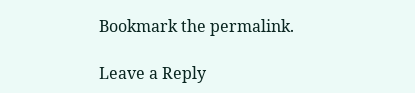Bookmark the permalink.

Leave a Reply